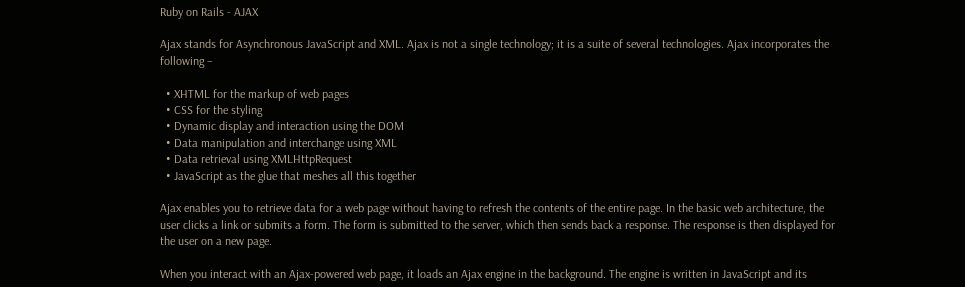Ruby on Rails - AJAX

Ajax stands for Asynchronous JavaScript and XML. Ajax is not a single technology; it is a suite of several technologies. Ajax incorporates the following −

  • XHTML for the markup of web pages
  • CSS for the styling
  • Dynamic display and interaction using the DOM
  • Data manipulation and interchange using XML
  • Data retrieval using XMLHttpRequest
  • JavaScript as the glue that meshes all this together

Ajax enables you to retrieve data for a web page without having to refresh the contents of the entire page. In the basic web architecture, the user clicks a link or submits a form. The form is submitted to the server, which then sends back a response. The response is then displayed for the user on a new page.

When you interact with an Ajax-powered web page, it loads an Ajax engine in the background. The engine is written in JavaScript and its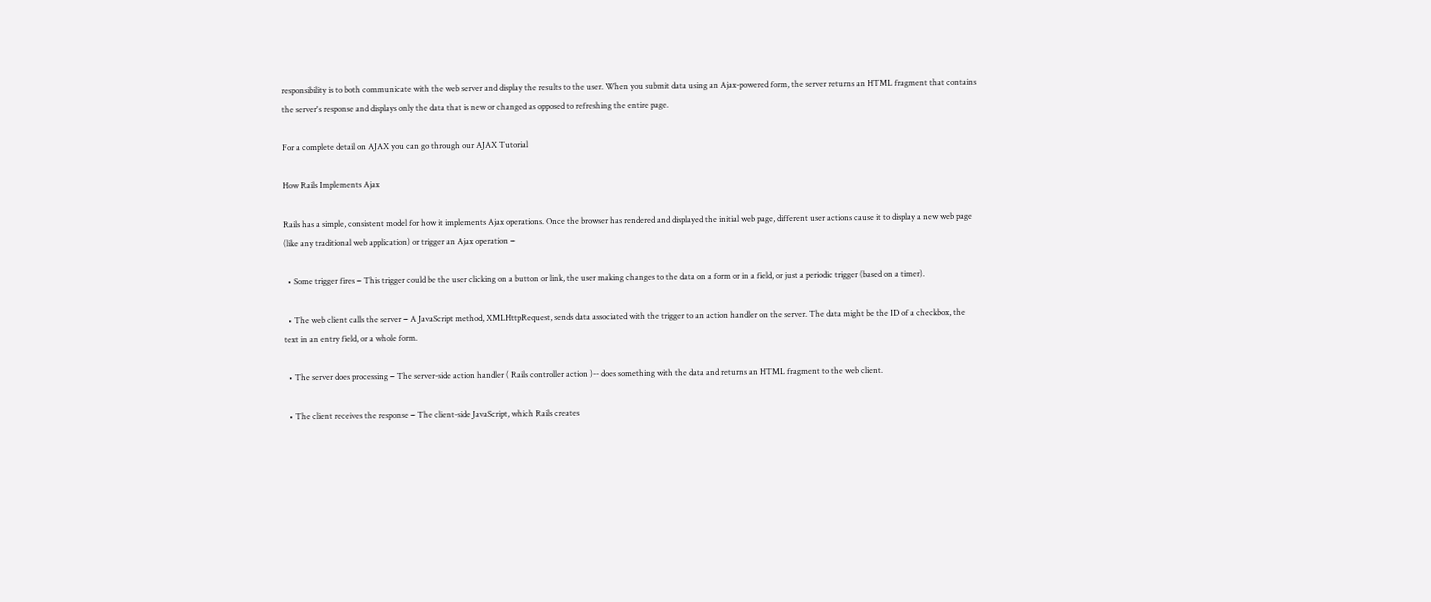responsibility is to both communicate with the web server and display the results to the user. When you submit data using an Ajax-powered form, the server returns an HTML fragment that contains the server's response and displays only the data that is new or changed as opposed to refreshing the entire page.

For a complete detail on AJAX you can go through our AJAX Tutorial

How Rails Implements Ajax

Rails has a simple, consistent model for how it implements Ajax operations. Once the browser has rendered and displayed the initial web page, different user actions cause it to display a new web page (like any traditional web application) or trigger an Ajax operation −

  • Some trigger fires − This trigger could be the user clicking on a button or link, the user making changes to the data on a form or in a field, or just a periodic trigger (based on a timer).

  • The web client calls the server − A JavaScript method, XMLHttpRequest, sends data associated with the trigger to an action handler on the server. The data might be the ID of a checkbox, the text in an entry field, or a whole form.

  • The server does processing − The server-side action handler ( Rails controller action )-- does something with the data and returns an HTML fragment to the web client.

  • The client receives the response − The client-side JavaScript, which Rails creates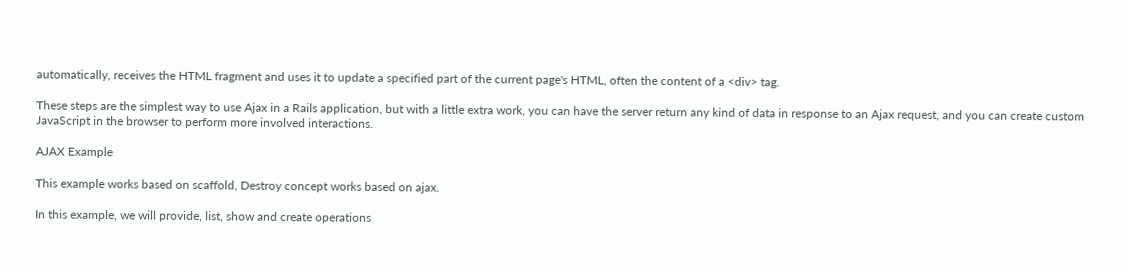automatically, receives the HTML fragment and uses it to update a specified part of the current page's HTML, often the content of a <div> tag.

These steps are the simplest way to use Ajax in a Rails application, but with a little extra work, you can have the server return any kind of data in response to an Ajax request, and you can create custom JavaScript in the browser to perform more involved interactions.

AJAX Example

This example works based on scaffold, Destroy concept works based on ajax.

In this example, we will provide, list, show and create operations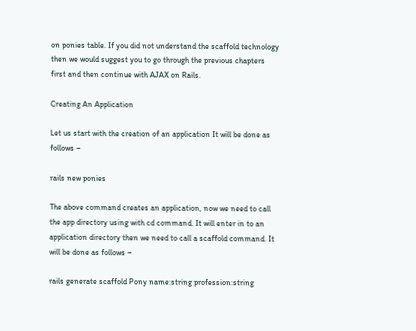on ponies table. If you did not understand the scaffold technology then we would suggest you to go through the previous chapters first and then continue with AJAX on Rails.

Creating An Application

Let us start with the creation of an application It will be done as follows −

rails new ponies

The above command creates an application, now we need to call the app directory using with cd command. It will enter in to an application directory then we need to call a scaffold command. It will be done as follows −

rails generate scaffold Pony name:string profession:string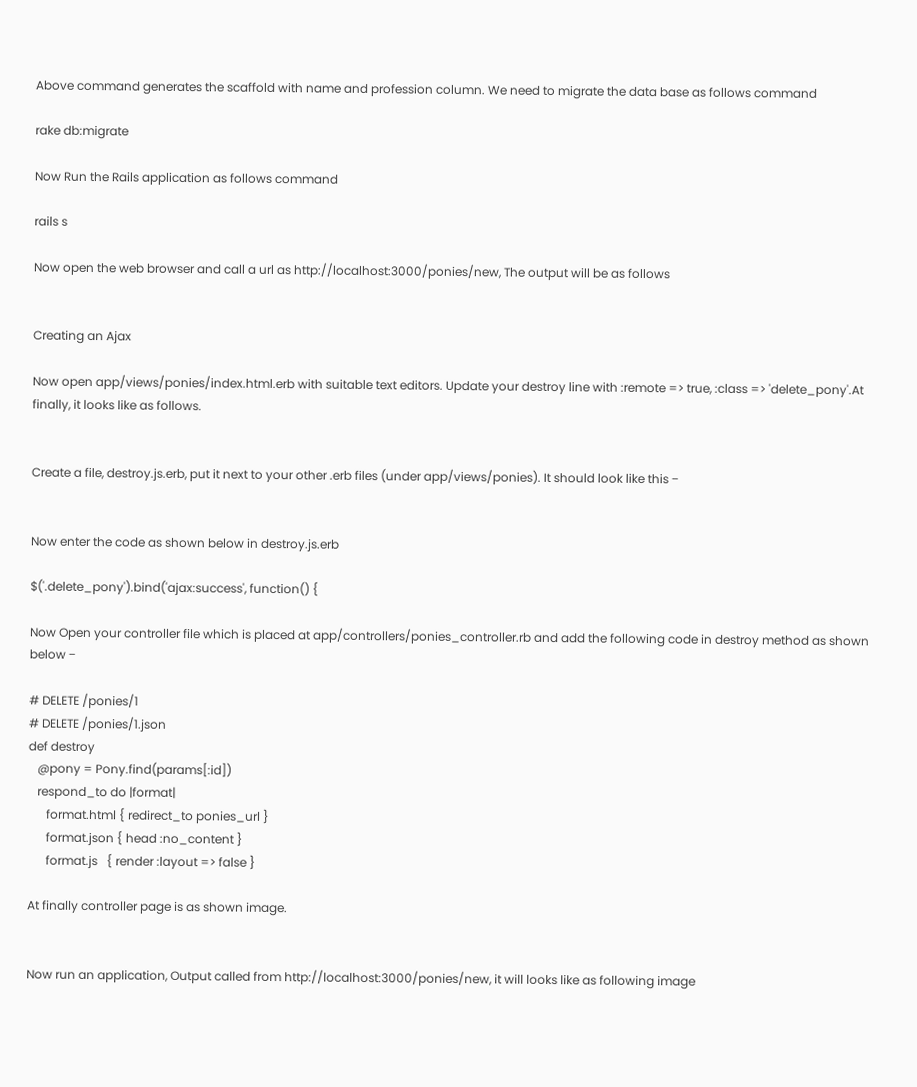Above command generates the scaffold with name and profession column. We need to migrate the data base as follows command

rake db:migrate

Now Run the Rails application as follows command

rails s

Now open the web browser and call a url as http://localhost:3000/ponies/new, The output will be as follows


Creating an Ajax

Now open app/views/ponies/index.html.erb with suitable text editors. Update your destroy line with :remote => true, :class => 'delete_pony'.At finally, it looks like as follows.


Create a file, destroy.js.erb, put it next to your other .erb files (under app/views/ponies). It should look like this −


Now enter the code as shown below in destroy.js.erb

$('.delete_pony').bind('ajax:success', function() {

Now Open your controller file which is placed at app/controllers/ponies_controller.rb and add the following code in destroy method as shown below −

# DELETE /ponies/1
# DELETE /ponies/1.json
def destroy
   @pony = Pony.find(params[:id])
   respond_to do |format|
      format.html { redirect_to ponies_url }
      format.json { head :no_content }
      format.js   { render :layout => false }

At finally controller page is as shown image.


Now run an application, Output called from http://localhost:3000/ponies/new, it will looks like as following image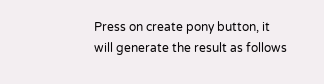Press on create pony button, it will generate the result as follows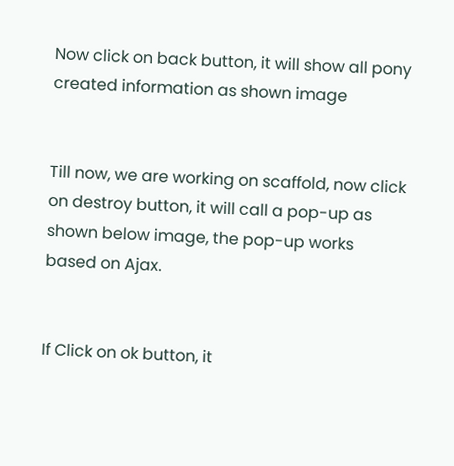Now click on back button, it will show all pony created information as shown image


Till now, we are working on scaffold, now click on destroy button, it will call a pop-up as shown below image, the pop-up works based on Ajax.


If Click on ok button, it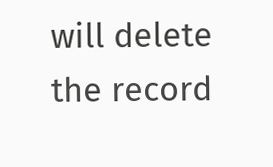will delete the record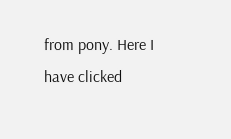from pony. Here I have clicked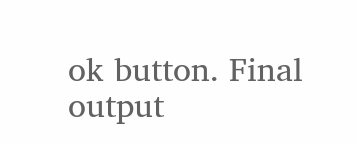ok button. Final output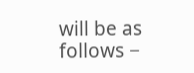will be as follows −